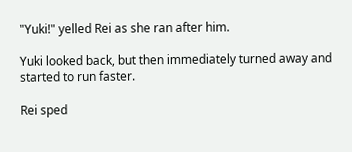"Yuki!" yelled Rei as she ran after him.

Yuki looked back, but then immediately turned away and started to run faster.

Rei sped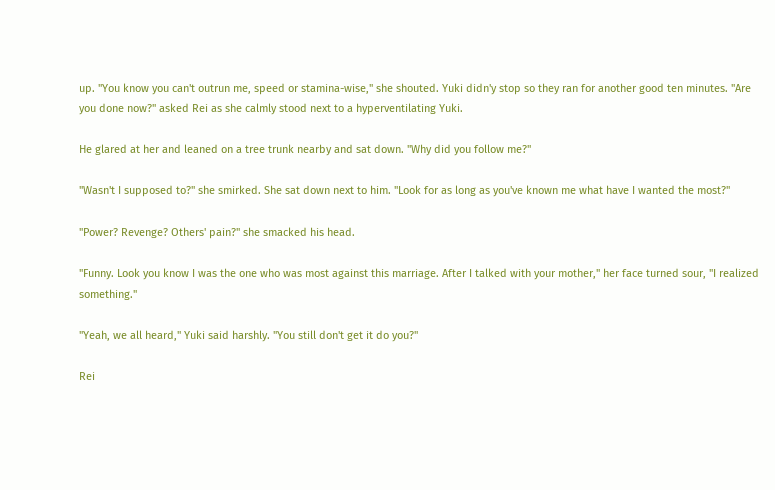up. "You know you can't outrun me, speed or stamina-wise," she shouted. Yuki didn'y stop so they ran for another good ten minutes. "Are you done now?" asked Rei as she calmly stood next to a hyperventilating Yuki.

He glared at her and leaned on a tree trunk nearby and sat down. "Why did you follow me?"

"Wasn't I supposed to?" she smirked. She sat down next to him. "Look for as long as you've known me what have I wanted the most?"

"Power? Revenge? Others' pain?" she smacked his head.

"Funny. Look you know I was the one who was most against this marriage. After I talked with your mother," her face turned sour, "I realized something."

"Yeah, we all heard," Yuki said harshly. "You still don't get it do you?"

Rei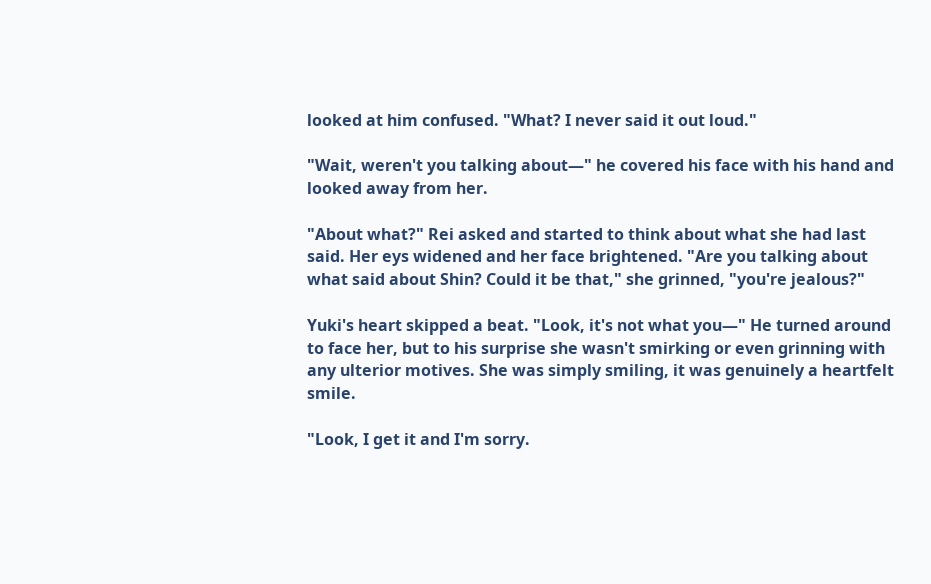looked at him confused. "What? I never said it out loud."

"Wait, weren't you talking about—" he covered his face with his hand and looked away from her.

"About what?" Rei asked and started to think about what she had last said. Her eys widened and her face brightened. "Are you talking about what said about Shin? Could it be that," she grinned, "you're jealous?"

Yuki's heart skipped a beat. "Look, it's not what you—" He turned around to face her, but to his surprise she wasn't smirking or even grinning with any ulterior motives. She was simply smiling, it was genuinely a heartfelt smile.

"Look, I get it and I'm sorry.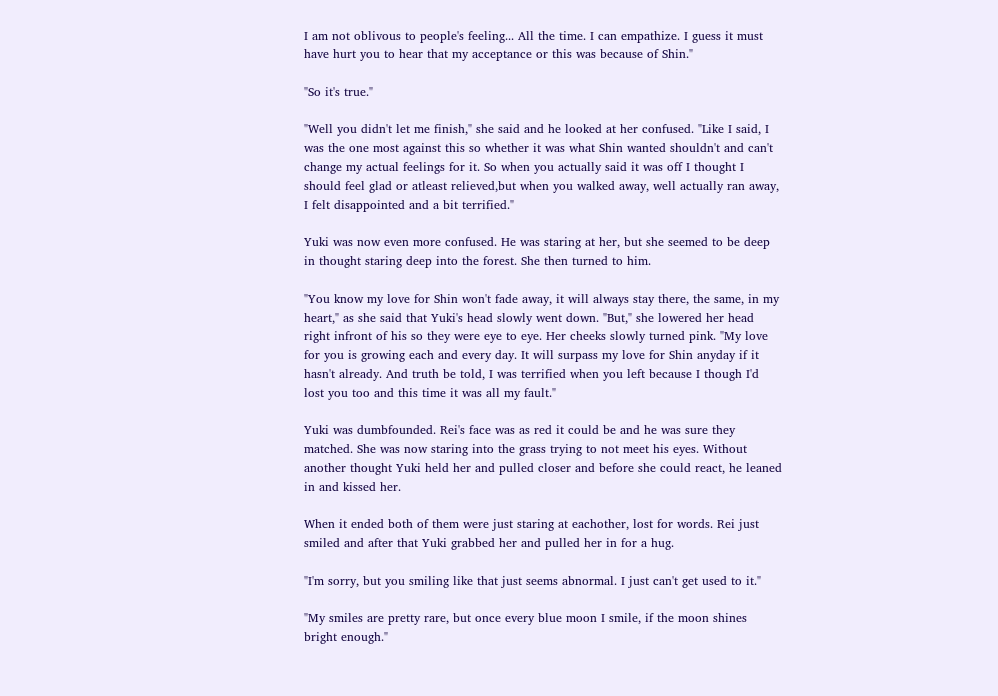I am not oblivous to people's feeling... All the time. I can empathize. I guess it must have hurt you to hear that my acceptance or this was because of Shin."

"So it's true."

"Well you didn't let me finish," she said and he looked at her confused. "Like I said, I was the one most against this so whether it was what Shin wanted shouldn't and can't change my actual feelings for it. So when you actually said it was off I thought I should feel glad or atleast relieved,but when you walked away, well actually ran away, I felt disappointed and a bit terrified."

Yuki was now even more confused. He was staring at her, but she seemed to be deep in thought staring deep into the forest. She then turned to him.

"You know my love for Shin won't fade away, it will always stay there, the same, in my heart," as she said that Yuki's head slowly went down. "But," she lowered her head right infront of his so they were eye to eye. Her cheeks slowly turned pink. "My love for you is growing each and every day. It will surpass my love for Shin anyday if it hasn't already. And truth be told, I was terrified when you left because I though I'd lost you too and this time it was all my fault."

Yuki was dumbfounded. Rei's face was as red it could be and he was sure they matched. She was now staring into the grass trying to not meet his eyes. Without another thought Yuki held her and pulled closer and before she could react, he leaned in and kissed her.

When it ended both of them were just staring at eachother, lost for words. Rei just smiled and after that Yuki grabbed her and pulled her in for a hug.

"I'm sorry, but you smiling like that just seems abnormal. I just can't get used to it."

"My smiles are pretty rare, but once every blue moon I smile, if the moon shines bright enough."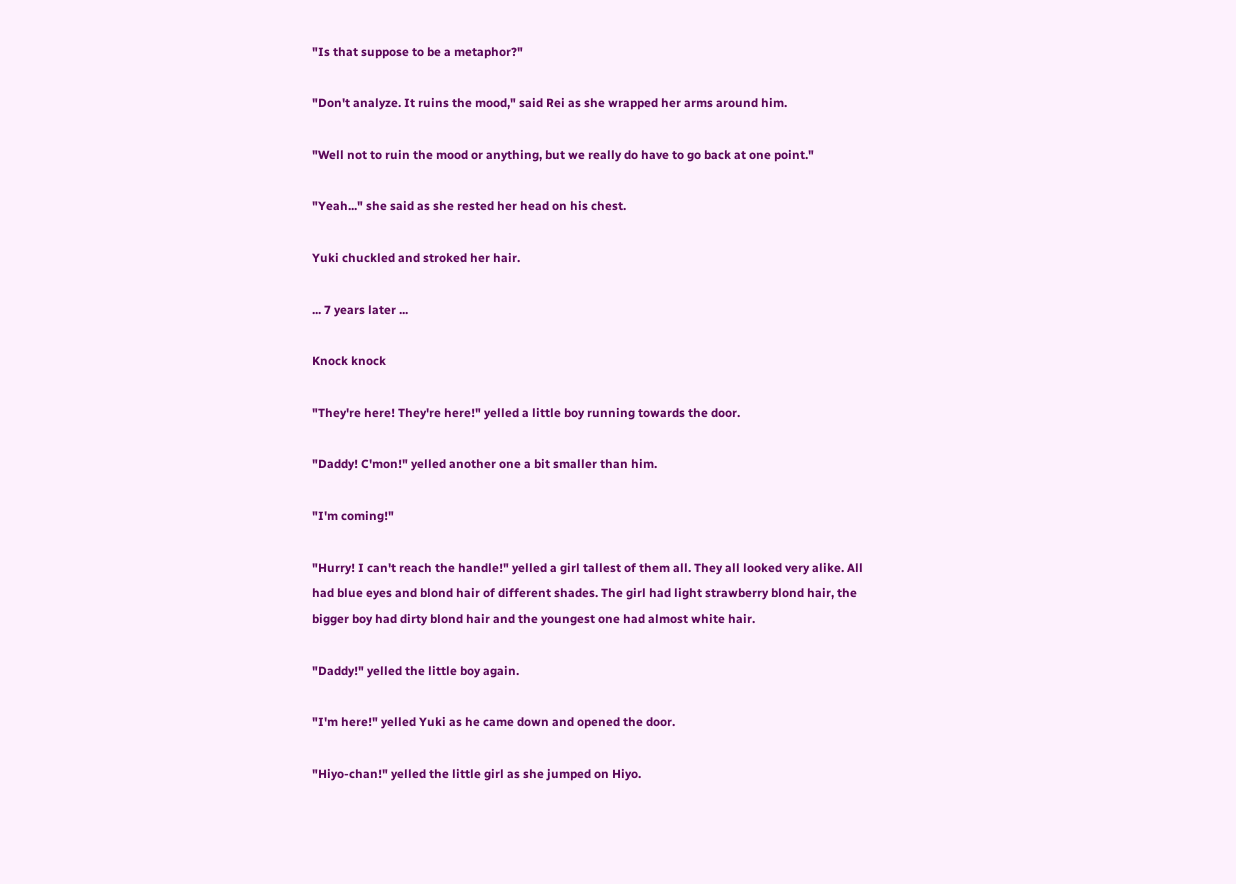"Is that suppose to be a metaphor?"

"Don't analyze. It ruins the mood," said Rei as she wrapped her arms around him.

"Well not to ruin the mood or anything, but we really do have to go back at one point."

"Yeah..." she said as she rested her head on his chest.

Yuki chuckled and stroked her hair.

... 7 years later ...

Knock knock

"They're here! They're here!" yelled a little boy running towards the door.

"Daddy! C'mon!" yelled another one a bit smaller than him.

"I'm coming!"

"Hurry! I can't reach the handle!" yelled a girl tallest of them all. They all looked very alike. All had blue eyes and blond hair of different shades. The girl had light strawberry blond hair, the bigger boy had dirty blond hair and the youngest one had almost white hair.

"Daddy!" yelled the little boy again.

"I'm here!" yelled Yuki as he came down and opened the door.

"Hiyo-chan!" yelled the little girl as she jumped on Hiyo.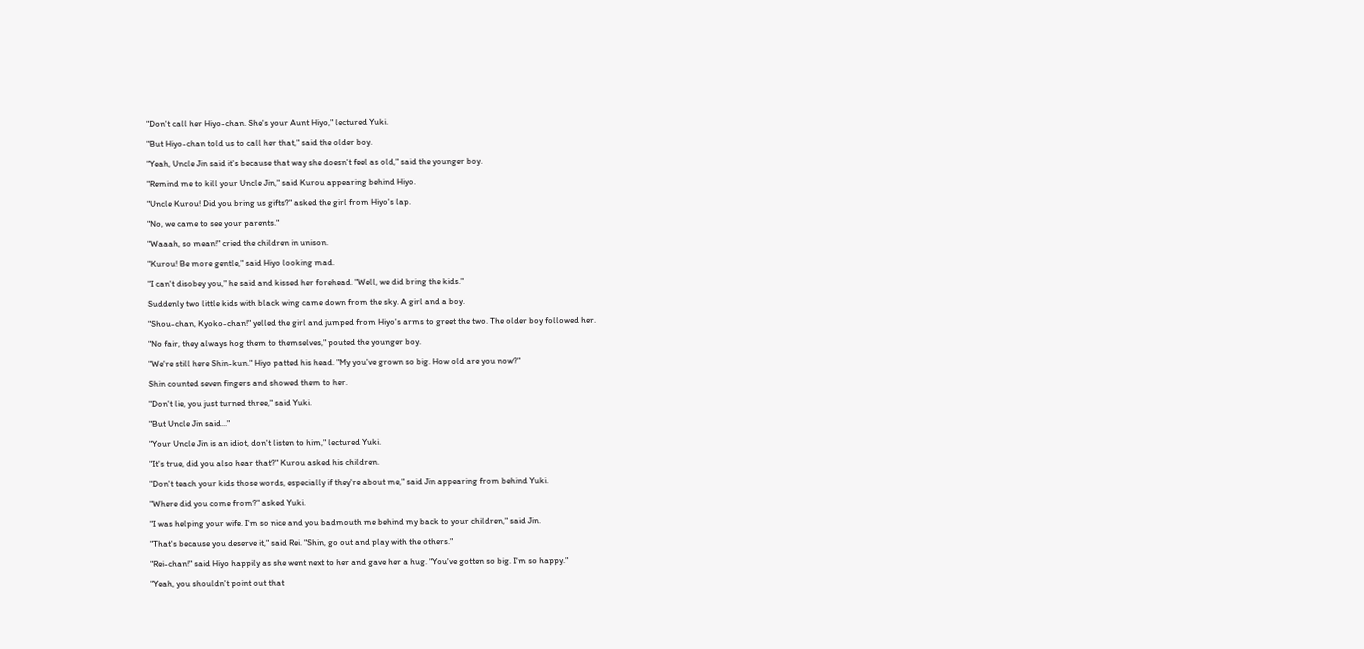"Don't call her Hiyo-chan. She's your Aunt Hiyo," lectured Yuki.

"But Hiyo-chan told us to call her that," said the older boy.

"Yeah, Uncle Jin said it's because that way she doesn't feel as old," said the younger boy.

"Remind me to kill your Uncle Jin," said Kurou appearing behind Hiyo.

"Uncle Kurou! Did you bring us gifts?" asked the girl from Hiyo's lap.

"No, we came to see your parents."

"Waaah, so mean!" cried the children in unison.

"Kurou! Be more gentle," said Hiyo looking mad.

"I can't disobey you," he said and kissed her forehead. "Well, we did bring the kids."

Suddenly two little kids with black wing came down from the sky. A girl and a boy.

"Shou-chan, Kyoko-chan!" yelled the girl and jumped from Hiyo's arms to greet the two. The older boy followed her.

"No fair, they always hog them to themselves," pouted the younger boy.

"We're still here Shin-kun." Hiyo patted his head. "My you've grown so big. How old are you now?"

Shin counted seven fingers and showed them to her.

"Don't lie, you just turned three," said Yuki.

"But Uncle Jin said..."

"Your Uncle Jin is an idiot, don't listen to him," lectured Yuki.

"It's true, did you also hear that?" Kurou asked his children.

"Don't teach your kids those words, especially if they're about me," said Jin appearing from behind Yuki.

"Where did you come from?" asked Yuki.

"I was helping your wife. I'm so nice and you badmouth me behind my back to your children," said Jin.

"That's because you deserve it," said Rei. "Shin, go out and play with the others."

"Rei-chan!" said Hiyo happily as she went next to her and gave her a hug. "You've gotten so big. I'm so happy."

"Yeah, you shouldn't point out that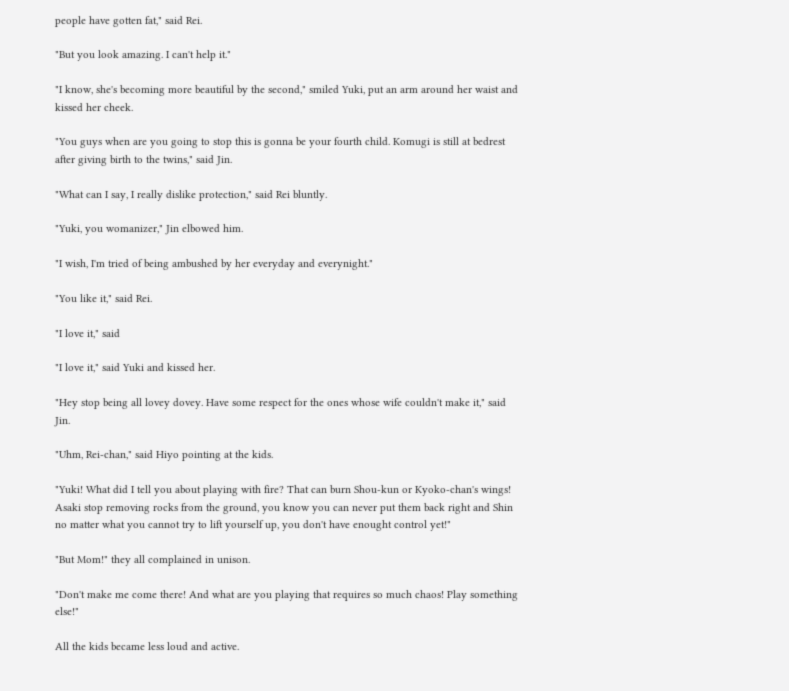people have gotten fat," said Rei.

"But you look amazing. I can't help it."

"I know, she's becoming more beautiful by the second," smiled Yuki, put an arm around her waist and kissed her cheek.

"You guys when are you going to stop this is gonna be your fourth child. Komugi is still at bedrest after giving birth to the twins," said Jin.

"What can I say, I really dislike protection," said Rei bluntly.

"Yuki, you womanizer," Jin elbowed him.

"I wish, I'm tried of being ambushed by her everyday and everynight."

"You like it," said Rei.

"I love it," said

"I love it," said Yuki and kissed her.

"Hey stop being all lovey dovey. Have some respect for the ones whose wife couldn't make it," said Jin.

"Uhm, Rei-chan," said Hiyo pointing at the kids.

"Yuki! What did I tell you about playing with fire? That can burn Shou-kun or Kyoko-chan's wings! Asaki stop removing rocks from the ground, you know you can never put them back right and Shin no matter what you cannot try to lift yourself up, you don't have enought control yet!"

"But Mom!" they all complained in unison.

"Don't make me come there! And what are you playing that requires so much chaos! Play something else!"

All the kids became less loud and active.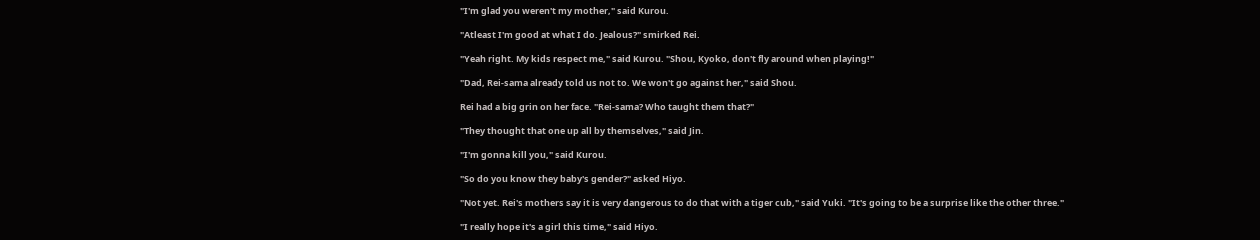"I'm glad you weren't my mother," said Kurou.

"Atleast I'm good at what I do. Jealous?" smirked Rei.

"Yeah right. My kids respect me," said Kurou. "Shou, Kyoko, don't fly around when playing!"

"Dad, Rei-sama already told us not to. We won't go against her," said Shou.

Rei had a big grin on her face. "Rei-sama? Who taught them that?"

"They thought that one up all by themselves," said Jin.

"I'm gonna kill you," said Kurou.

"So do you know they baby's gender?" asked Hiyo.

"Not yet. Rei's mothers say it is very dangerous to do that with a tiger cub," said Yuki. "It's going to be a surprise like the other three."

"I really hope it's a girl this time," said Hiyo.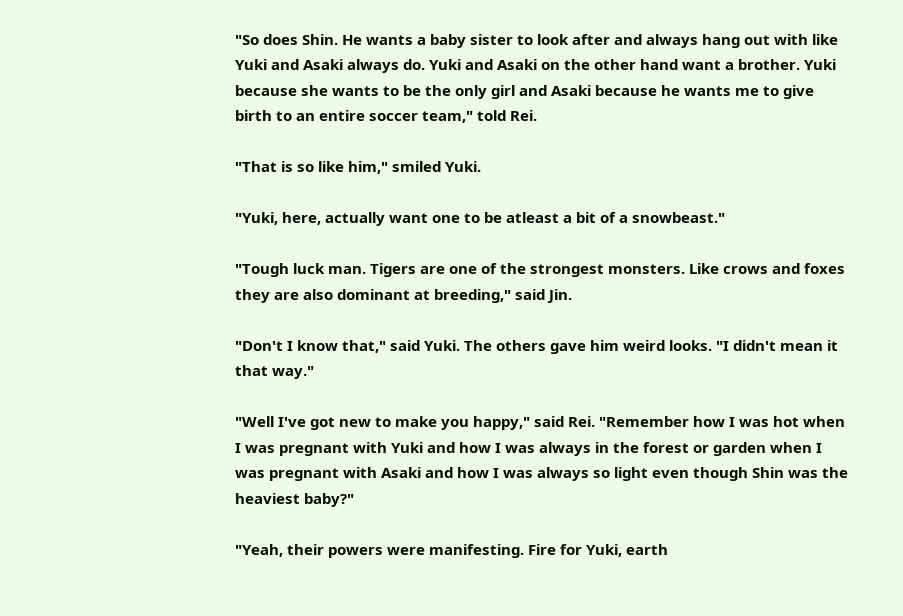"So does Shin. He wants a baby sister to look after and always hang out with like Yuki and Asaki always do. Yuki and Asaki on the other hand want a brother. Yuki because she wants to be the only girl and Asaki because he wants me to give birth to an entire soccer team," told Rei.

"That is so like him," smiled Yuki.

"Yuki, here, actually want one to be atleast a bit of a snowbeast."

"Tough luck man. Tigers are one of the strongest monsters. Like crows and foxes they are also dominant at breeding," said Jin.

"Don't I know that," said Yuki. The others gave him weird looks. "I didn't mean it that way."

"Well I've got new to make you happy," said Rei. "Remember how I was hot when I was pregnant with Yuki and how I was always in the forest or garden when I was pregnant with Asaki and how I was always so light even though Shin was the heaviest baby?"

"Yeah, their powers were manifesting. Fire for Yuki, earth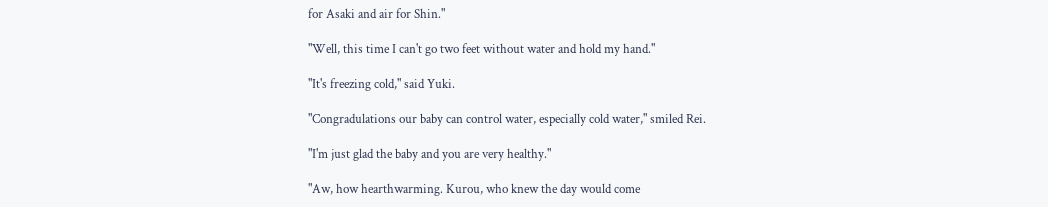for Asaki and air for Shin."

"Well, this time I can't go two feet without water and hold my hand."

"It's freezing cold," said Yuki.

"Congradulations our baby can control water, especially cold water," smiled Rei.

"I'm just glad the baby and you are very healthy."

"Aw, how hearthwarming. Kurou, who knew the day would come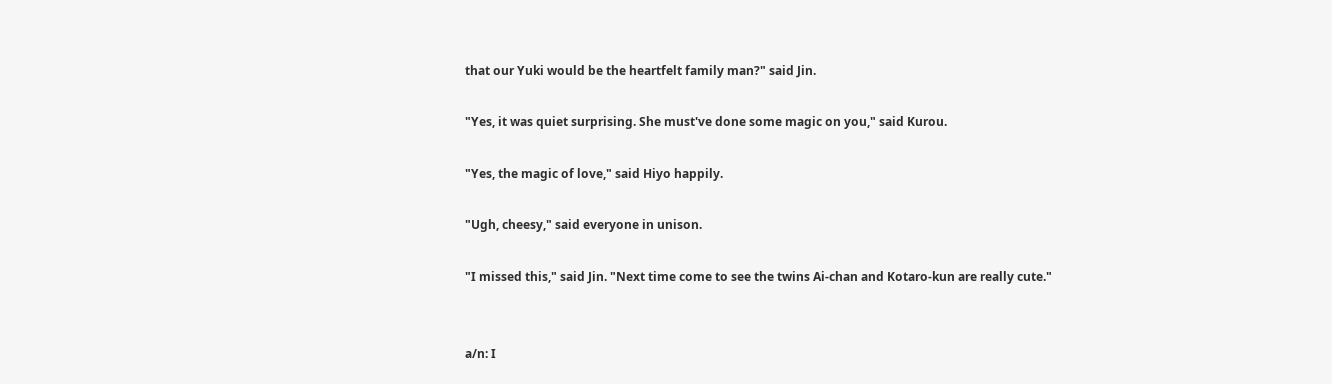that our Yuki would be the heartfelt family man?" said Jin.

"Yes, it was quiet surprising. She must've done some magic on you," said Kurou.

"Yes, the magic of love," said Hiyo happily.

"Ugh, cheesy," said everyone in unison.

"I missed this," said Jin. "Next time come to see the twins Ai-chan and Kotaro-kun are really cute."


a/n: I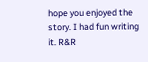hope you enjoyed the story. I had fun writing it. R&R